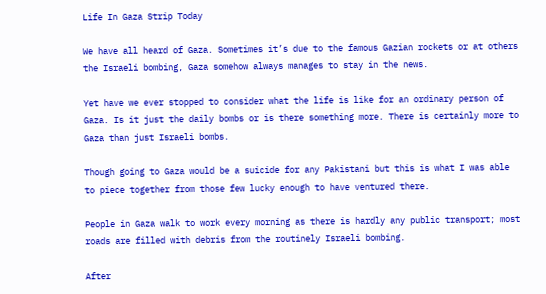Life In Gaza Strip Today

We have all heard of Gaza. Sometimes it’s due to the famous Gazian rockets or at others the Israeli bombing, Gaza somehow always manages to stay in the news.

Yet have we ever stopped to consider what the life is like for an ordinary person of Gaza. Is it just the daily bombs or is there something more. There is certainly more to Gaza than just Israeli bombs.

Though going to Gaza would be a suicide for any Pakistani but this is what I was able to piece together from those few lucky enough to have ventured there.

People in Gaza walk to work every morning as there is hardly any public transport; most roads are filled with debris from the routinely Israeli bombing.

After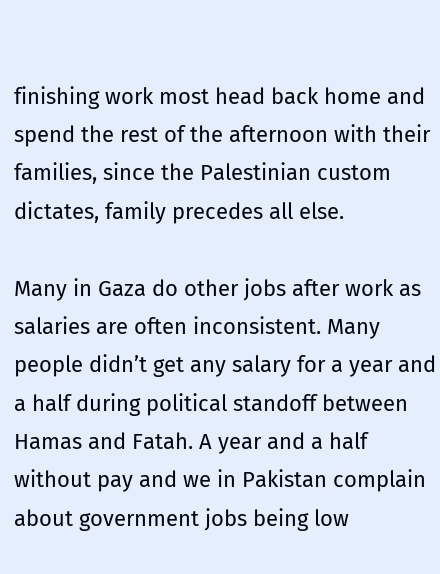finishing work most head back home and spend the rest of the afternoon with their families, since the Palestinian custom dictates, family precedes all else.

Many in Gaza do other jobs after work as salaries are often inconsistent. Many people didn’t get any salary for a year and a half during political standoff between Hamas and Fatah. A year and a half without pay and we in Pakistan complain about government jobs being low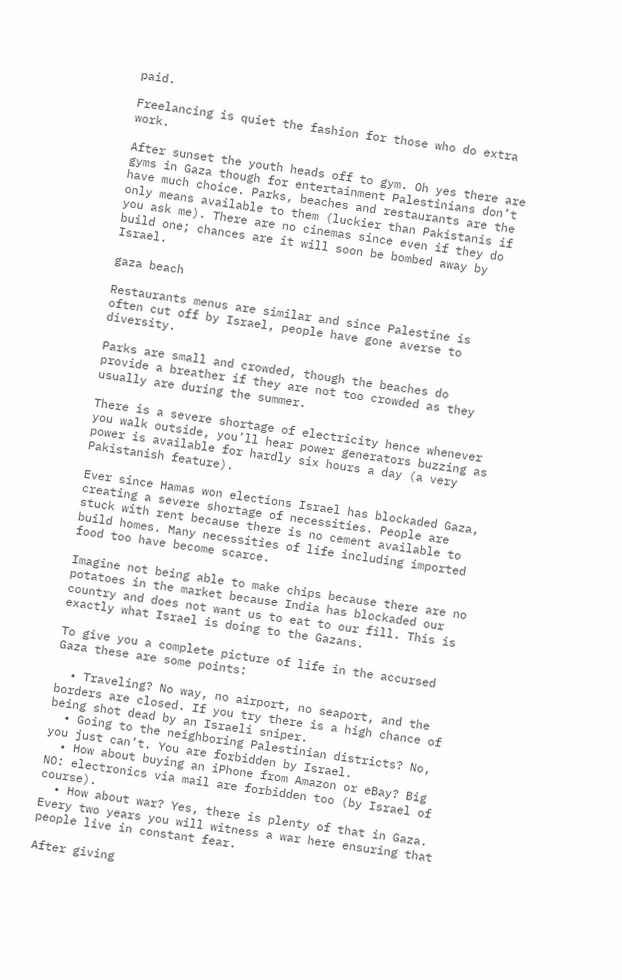paid.

Freelancing is quiet the fashion for those who do extra work.

After sunset the youth heads off to gym. Oh yes there are gyms in Gaza though for entertainment Palestinians don’t have much choice. Parks, beaches and restaurants are the only means available to them (luckier than Pakistanis if you ask me). There are no cinemas since even if they do build one; chances are it will soon be bombed away by Israel.

gaza beach

Restaurants menus are similar and since Palestine is often cut off by Israel, people have gone averse to diversity.

Parks are small and crowded, though the beaches do provide a breather if they are not too crowded as they usually are during the summer.

There is a severe shortage of electricity hence whenever you walk outside, you’ll hear power generators buzzing as power is available for hardly six hours a day (a very Pakistanish feature).

Ever since Hamas won elections Israel has blockaded Gaza, creating a severe shortage of necessities. People are stuck with rent because there is no cement available to build homes. Many necessities of life including imported food too have become scarce.

Imagine not being able to make chips because there are no potatoes in the market because India has blockaded our country and does not want us to eat to our fill. This is exactly what Israel is doing to the Gazans.

To give you a complete picture of life in the accursed Gaza these are some points:

  • Traveling? No way, no airport, no seaport, and the borders are closed. If you try there is a high chance of being shot dead by an Israeli sniper.
  • Going to the neighboring Palestinian districts? No, you just can’t. You are forbidden by Israel.
  • How about buying an iPhone from Amazon or eBay? Big NO: electronics via mail are forbidden too (by Israel of course).
  • How about war? Yes, there is plenty of that in Gaza. Every two years you will witness a war here ensuring that people live in constant fear.

After giving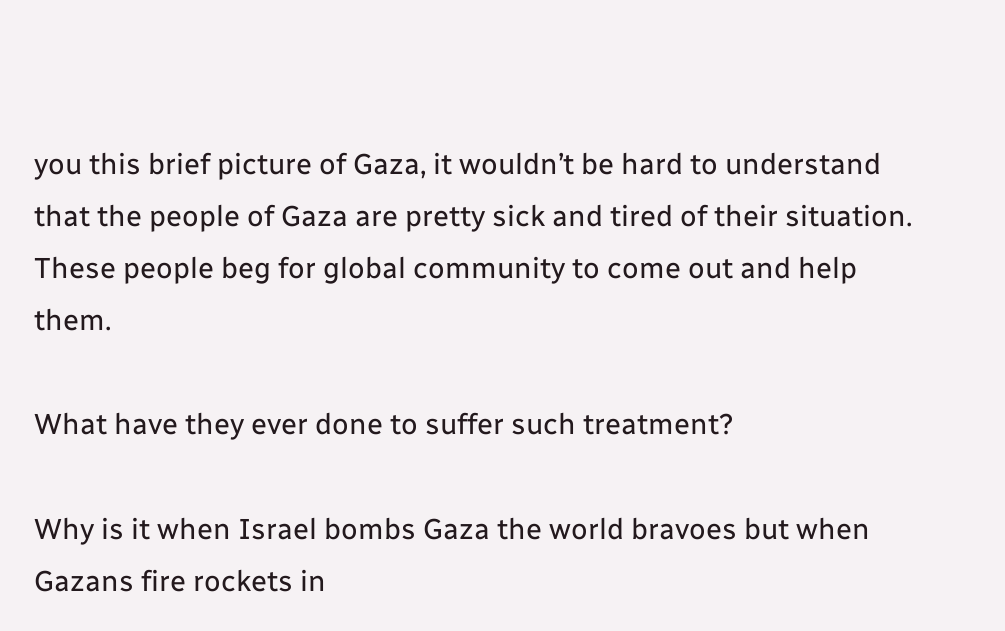you this brief picture of Gaza, it wouldn’t be hard to understand that the people of Gaza are pretty sick and tired of their situation. These people beg for global community to come out and help them.

What have they ever done to suffer such treatment?

Why is it when Israel bombs Gaza the world bravoes but when Gazans fire rockets in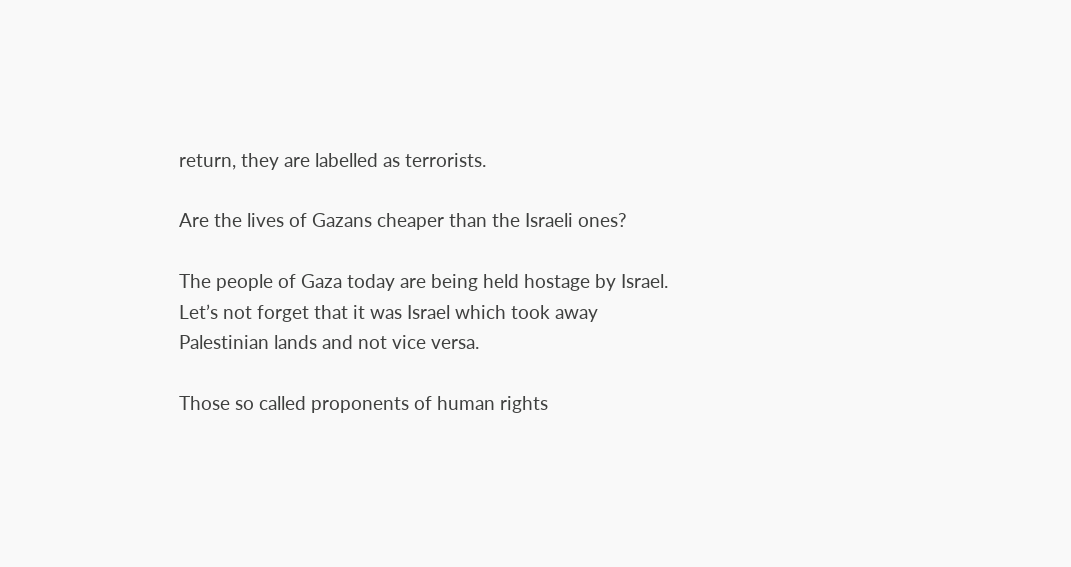return, they are labelled as terrorists.

Are the lives of Gazans cheaper than the Israeli ones?

The people of Gaza today are being held hostage by Israel. Let’s not forget that it was Israel which took away Palestinian lands and not vice versa.

Those so called proponents of human rights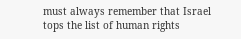must always remember that Israel tops the list of human rights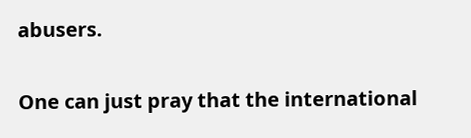abusers.

One can just pray that the international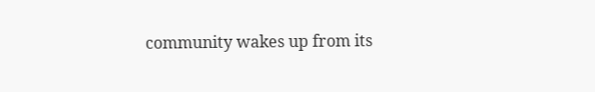community wakes up from its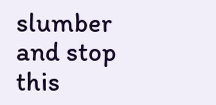slumber and stop this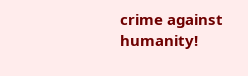crime against humanity!